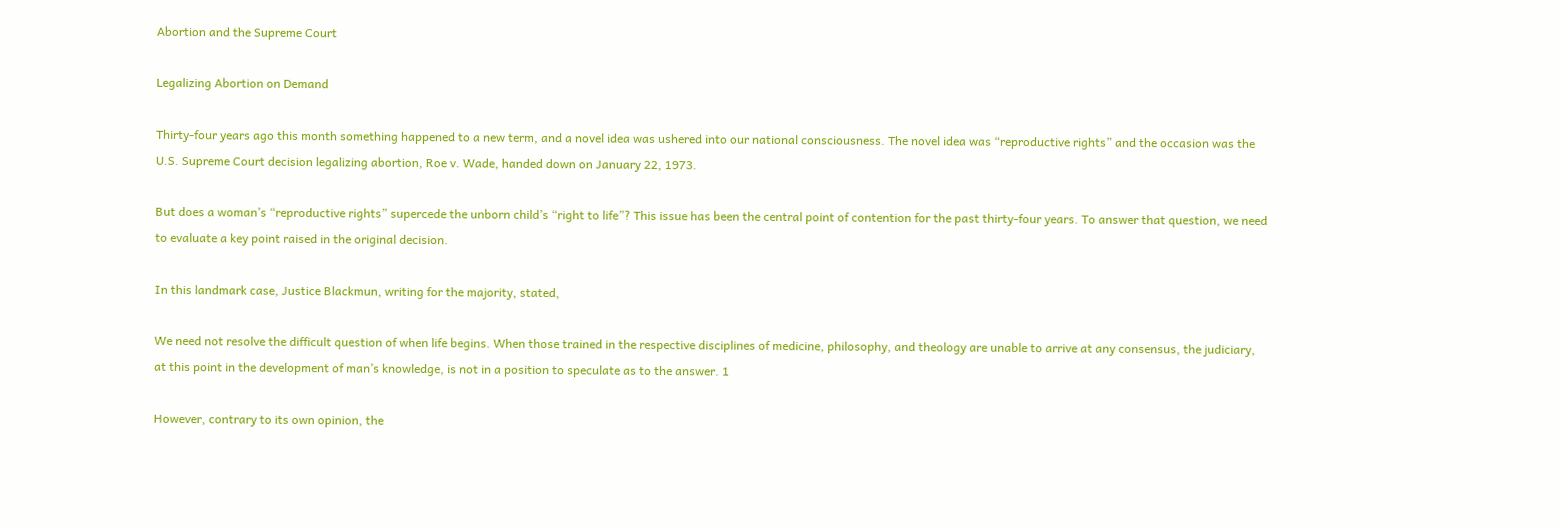Abortion and the Supreme Court

Legalizing Abortion on Demand

Thirty-four years ago this month something happened to a new term, and a novel idea was ushered into our national consciousness. The novel idea was “reproductive rights” and the occasion was the U.S. Supreme Court decision legalizing abortion, Roe v. Wade, handed down on January 22, 1973.

But does a woman’s “reproductive rights” supercede the unborn child’s “right to life”? This issue has been the central point of contention for the past thirty-four years. To answer that question, we need to evaluate a key point raised in the original decision.

In this landmark case, Justice Blackmun, writing for the majority, stated,

We need not resolve the difficult question of when life begins. When those trained in the respective disciplines of medicine, philosophy, and theology are unable to arrive at any consensus, the judiciary, at this point in the development of man’s knowledge, is not in a position to speculate as to the answer. 1

However, contrary to its own opinion, the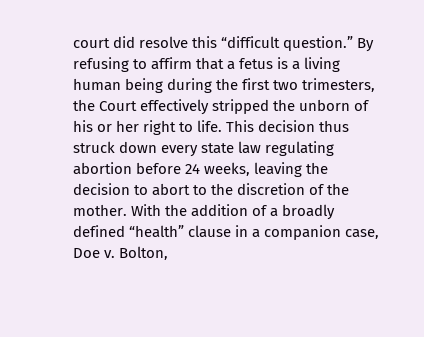court did resolve this “difficult question.” By refusing to affirm that a fetus is a living human being during the first two trimesters, the Court effectively stripped the unborn of his or her right to life. This decision thus struck down every state law regulating abortion before 24 weeks, leaving the decision to abort to the discretion of the mother. With the addition of a broadly defined “health” clause in a companion case, Doe v. Bolton,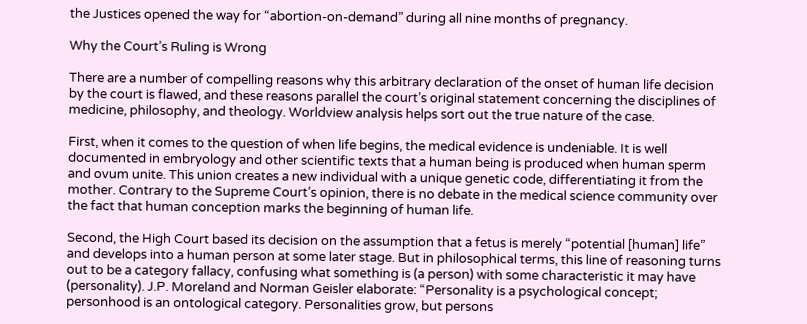the Justices opened the way for “abortion-on-demand” during all nine months of pregnancy.

Why the Court’s Ruling is Wrong

There are a number of compelling reasons why this arbitrary declaration of the onset of human life decision by the court is flawed, and these reasons parallel the court’s original statement concerning the disciplines of medicine, philosophy, and theology. Worldview analysis helps sort out the true nature of the case.

First, when it comes to the question of when life begins, the medical evidence is undeniable. It is well documented in embryology and other scientific texts that a human being is produced when human sperm and ovum unite. This union creates a new individual with a unique genetic code, differentiating it from the mother. Contrary to the Supreme Court’s opinion, there is no debate in the medical science community over the fact that human conception marks the beginning of human life.

Second, the High Court based its decision on the assumption that a fetus is merely “potential [human] life” and develops into a human person at some later stage. But in philosophical terms, this line of reasoning turns out to be a category fallacy, confusing what something is (a person) with some characteristic it may have (personality). J.P. Moreland and Norman Geisler elaborate: “Personality is a psychological concept; personhood is an ontological category. Personalities grow, but persons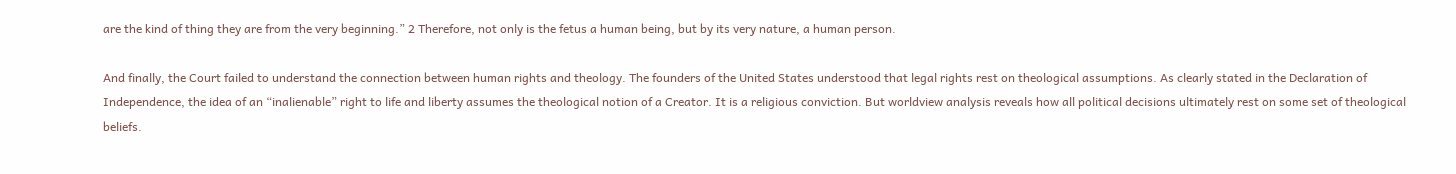are the kind of thing they are from the very beginning.” 2 Therefore, not only is the fetus a human being, but by its very nature, a human person.

And finally, the Court failed to understand the connection between human rights and theology. The founders of the United States understood that legal rights rest on theological assumptions. As clearly stated in the Declaration of Independence, the idea of an “inalienable” right to life and liberty assumes the theological notion of a Creator. It is a religious conviction. But worldview analysis reveals how all political decisions ultimately rest on some set of theological beliefs.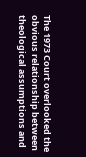The 1973 Court overlooked the obvious relationship between theological assumptions and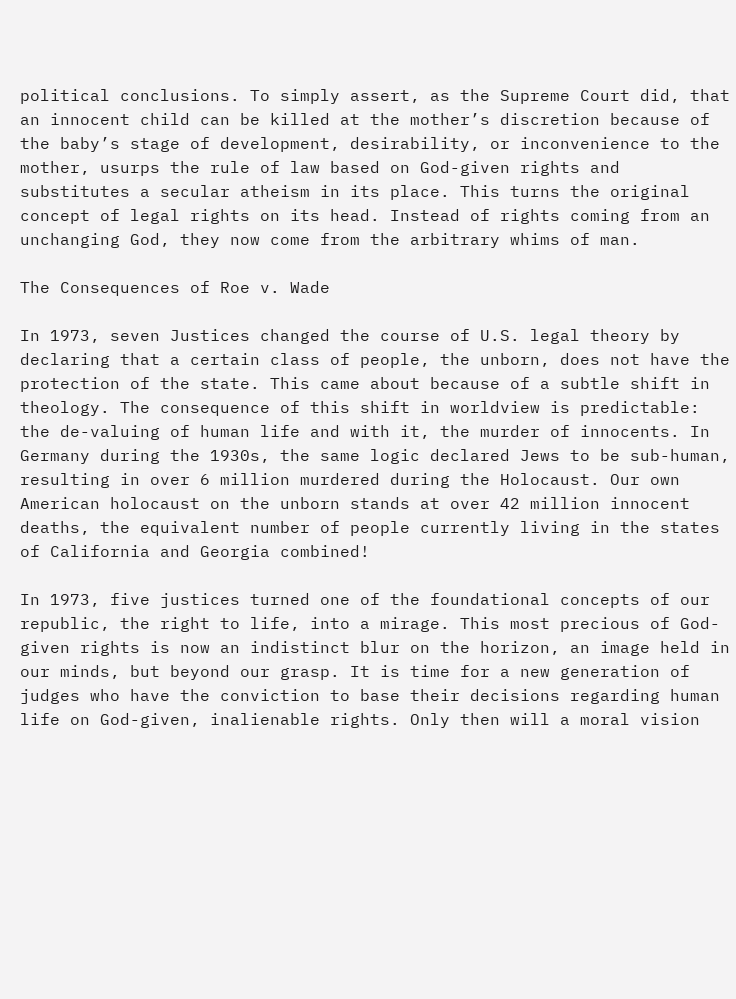political conclusions. To simply assert, as the Supreme Court did, that an innocent child can be killed at the mother’s discretion because of the baby’s stage of development, desirability, or inconvenience to the mother, usurps the rule of law based on God-given rights and substitutes a secular atheism in its place. This turns the original concept of legal rights on its head. Instead of rights coming from an unchanging God, they now come from the arbitrary whims of man.

The Consequences of Roe v. Wade

In 1973, seven Justices changed the course of U.S. legal theory by declaring that a certain class of people, the unborn, does not have the protection of the state. This came about because of a subtle shift in theology. The consequence of this shift in worldview is predictable: the de-valuing of human life and with it, the murder of innocents. In Germany during the 1930s, the same logic declared Jews to be sub-human, resulting in over 6 million murdered during the Holocaust. Our own American holocaust on the unborn stands at over 42 million innocent deaths, the equivalent number of people currently living in the states of California and Georgia combined!

In 1973, five justices turned one of the foundational concepts of our republic, the right to life, into a mirage. This most precious of God-given rights is now an indistinct blur on the horizon, an image held in our minds, but beyond our grasp. It is time for a new generation of judges who have the conviction to base their decisions regarding human life on God-given, inalienable rights. Only then will a moral vision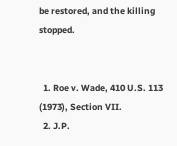be restored, and the killing stopped.


  1. Roe v. Wade, 410 U.S. 113 (1973), Section VII.
  2. J.P.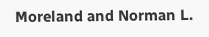Moreland and Norman L.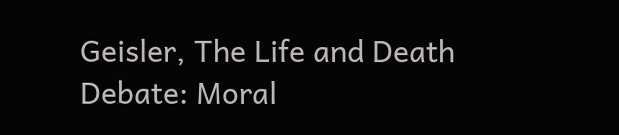Geisler, The Life and Death Debate: Moral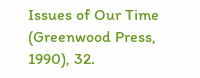Issues of Our Time (Greenwood Press, 1990), 32.